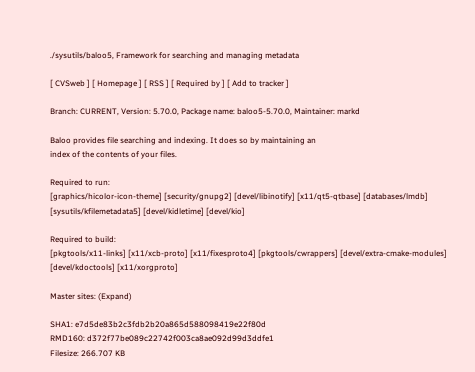./sysutils/baloo5, Framework for searching and managing metadata

[ CVSweb ] [ Homepage ] [ RSS ] [ Required by ] [ Add to tracker ]

Branch: CURRENT, Version: 5.70.0, Package name: baloo5-5.70.0, Maintainer: markd

Baloo provides file searching and indexing. It does so by maintaining an
index of the contents of your files.

Required to run:
[graphics/hicolor-icon-theme] [security/gnupg2] [devel/libinotify] [x11/qt5-qtbase] [databases/lmdb] [sysutils/kfilemetadata5] [devel/kidletime] [devel/kio]

Required to build:
[pkgtools/x11-links] [x11/xcb-proto] [x11/fixesproto4] [pkgtools/cwrappers] [devel/extra-cmake-modules] [devel/kdoctools] [x11/xorgproto]

Master sites: (Expand)

SHA1: e7d5de83b2c3fdb2b20a865d588098419e22f80d
RMD160: d372f77be089c22742f003ca8ae092d99d3ddfe1
Filesize: 266.707 KB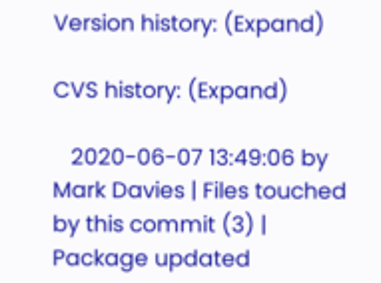Version history: (Expand)

CVS history: (Expand)

   2020-06-07 13:49:06 by Mark Davies | Files touched by this commit (3) | Package updated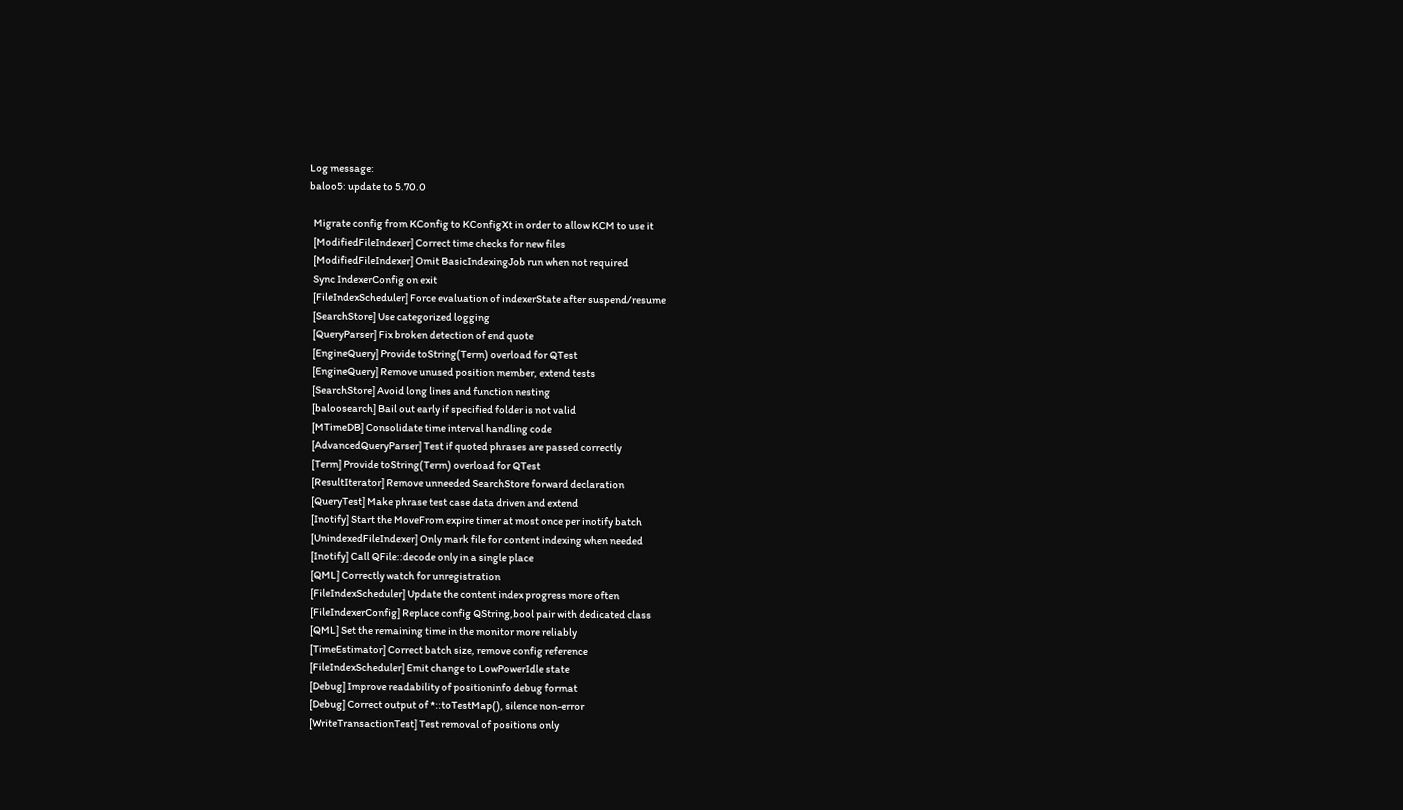Log message:
baloo5: update to 5.70.0

  Migrate config from KConfig to KConfigXt in order to allow KCM to use it
  [ModifiedFileIndexer] Correct time checks for new files
  [ModifiedFileIndexer] Omit BasicIndexingJob run when not required
  Sync IndexerConfig on exit
  [FileIndexScheduler] Force evaluation of indexerState after suspend/resume
  [SearchStore] Use categorized logging
  [QueryParser] Fix broken detection of end quote
  [EngineQuery] Provide toString(Term) overload for QTest
  [EngineQuery] Remove unused position member, extend tests
  [SearchStore] Avoid long lines and function nesting
  [baloosearch] Bail out early if specified folder is not valid
  [MTimeDB] Consolidate time interval handling code
  [AdvancedQueryParser] Test if quoted phrases are passed correctly
  [Term] Provide toString(Term) overload for QTest
  [ResultIterator] Remove unneeded SearchStore forward declaration
  [QueryTest] Make phrase test case data driven and extend
  [Inotify] Start the MoveFrom expire timer at most once per inotify batch
  [UnindexedFileIndexer] Only mark file for content indexing when needed
  [Inotify] Call QFile::decode only in a single place
  [QML] Correctly watch for unregistration
  [FileIndexScheduler] Update the content index progress more often
  [FileIndexerConfig] Replace config QString,bool pair with dedicated class
  [QML] Set the remaining time in the monitor more reliably
  [TimeEstimator] Correct batch size, remove config reference
  [FileIndexScheduler] Emit change to LowPowerIdle state
  [Debug] Improve readability of positioninfo debug format
  [Debug] Correct output of *::toTestMap(), silence non-error
  [WriteTransactionTest] Test removal of positions only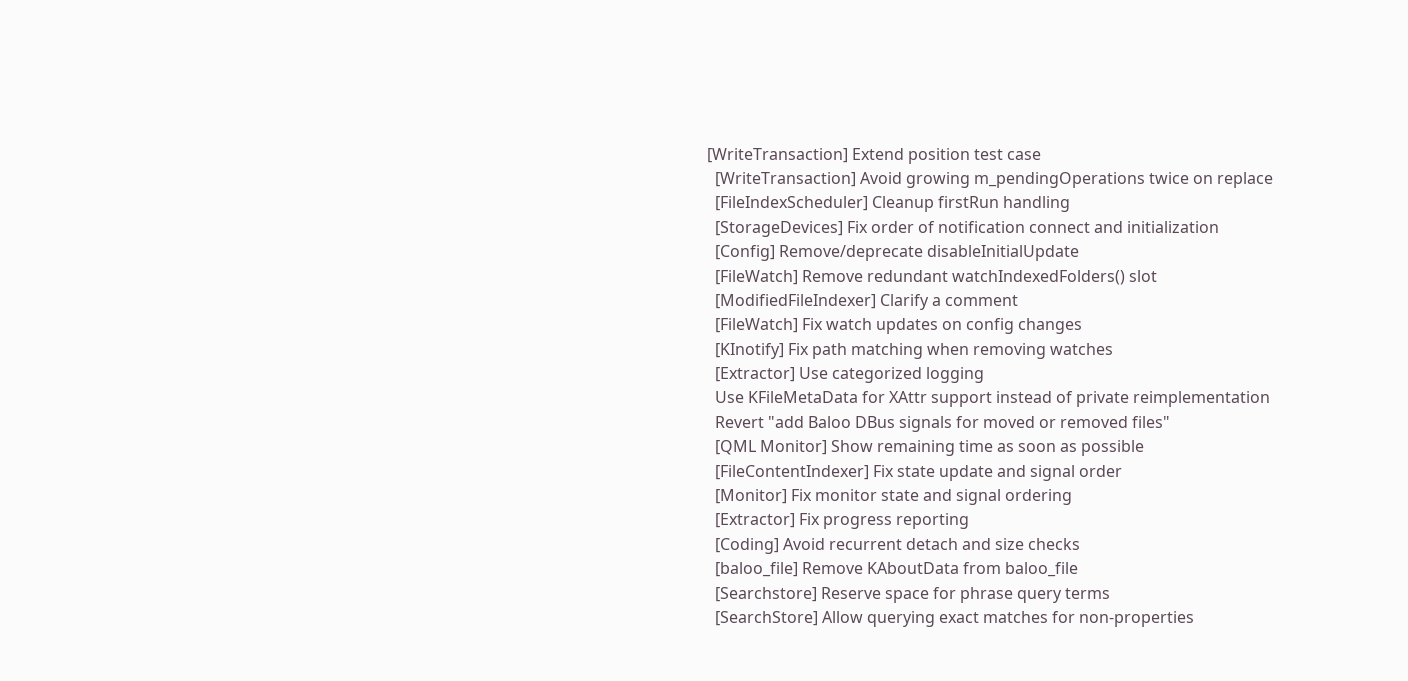[WriteTransaction] Extend position test case
  [WriteTransaction] Avoid growing m_pendingOperations twice on replace
  [FileIndexScheduler] Cleanup firstRun handling
  [StorageDevices] Fix order of notification connect and initialization
  [Config] Remove/deprecate disableInitialUpdate
  [FileWatch] Remove redundant watchIndexedFolders() slot
  [ModifiedFileIndexer] Clarify a comment
  [FileWatch] Fix watch updates on config changes
  [KInotify] Fix path matching when removing watches
  [Extractor] Use categorized logging
  Use KFileMetaData for XAttr support instead of private reimplementation
  Revert "add Baloo DBus signals for moved or removed files"
  [QML Monitor] Show remaining time as soon as possible
  [FileContentIndexer] Fix state update and signal order
  [Monitor] Fix monitor state and signal ordering
  [Extractor] Fix progress reporting
  [Coding] Avoid recurrent detach and size checks
  [baloo_file] Remove KAboutData from baloo_file
  [Searchstore] Reserve space for phrase query terms
  [SearchStore] Allow querying exact matches for non-properties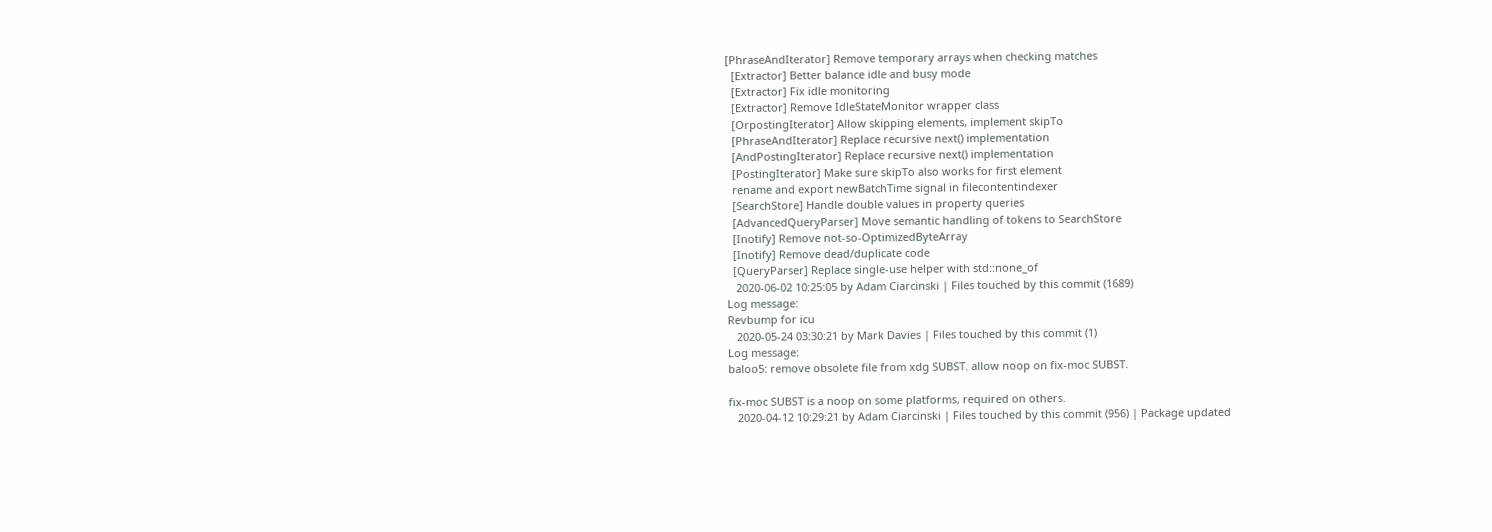[PhraseAndIterator] Remove temporary arrays when checking matches
  [Extractor] Better balance idle and busy mode
  [Extractor] Fix idle monitoring
  [Extractor] Remove IdleStateMonitor wrapper class
  [OrpostingIterator] Allow skipping elements, implement skipTo
  [PhraseAndIterator] Replace recursive next() implementation
  [AndPostingIterator] Replace recursive next() implementation
  [PostingIterator] Make sure skipTo also works for first element
  rename and export newBatchTime signal in filecontentindexer
  [SearchStore] Handle double values in property queries
  [AdvancedQueryParser] Move semantic handling of tokens to SearchStore
  [Inotify] Remove not-so-OptimizedByteArray
  [Inotify] Remove dead/duplicate code
  [QueryParser] Replace single-use helper with std::none_of
   2020-06-02 10:25:05 by Adam Ciarcinski | Files touched by this commit (1689)
Log message:
Revbump for icu
   2020-05-24 03:30:21 by Mark Davies | Files touched by this commit (1)
Log message:
baloo5: remove obsolete file from xdg SUBST. allow noop on fix-moc SUBST.

fix-moc SUBST is a noop on some platforms, required on others.
   2020-04-12 10:29:21 by Adam Ciarcinski | Files touched by this commit (956) | Package updated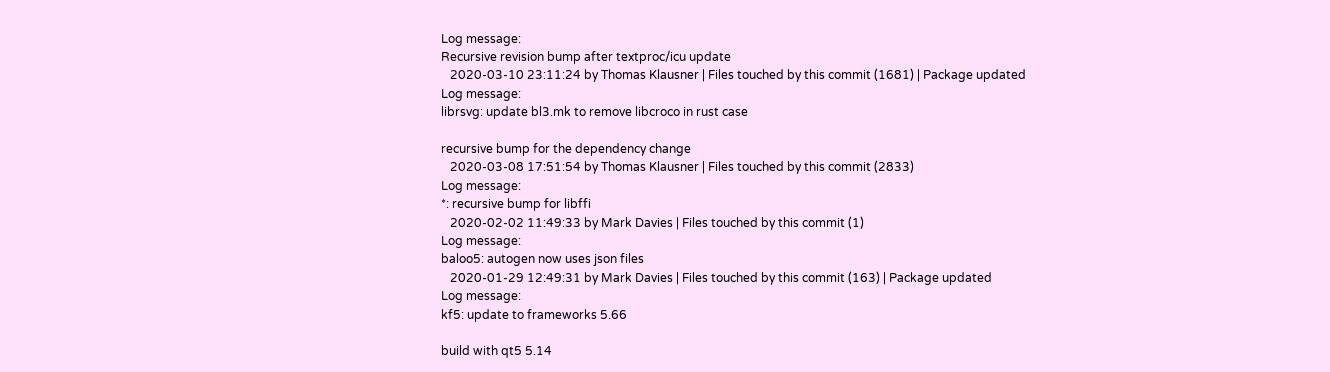Log message:
Recursive revision bump after textproc/icu update
   2020-03-10 23:11:24 by Thomas Klausner | Files touched by this commit (1681) | Package updated
Log message:
librsvg: update bl3.mk to remove libcroco in rust case

recursive bump for the dependency change
   2020-03-08 17:51:54 by Thomas Klausner | Files touched by this commit (2833)
Log message:
*: recursive bump for libffi
   2020-02-02 11:49:33 by Mark Davies | Files touched by this commit (1)
Log message:
baloo5: autogen now uses json files
   2020-01-29 12:49:31 by Mark Davies | Files touched by this commit (163) | Package updated
Log message:
kf5: update to frameworks 5.66

build with qt5 5.14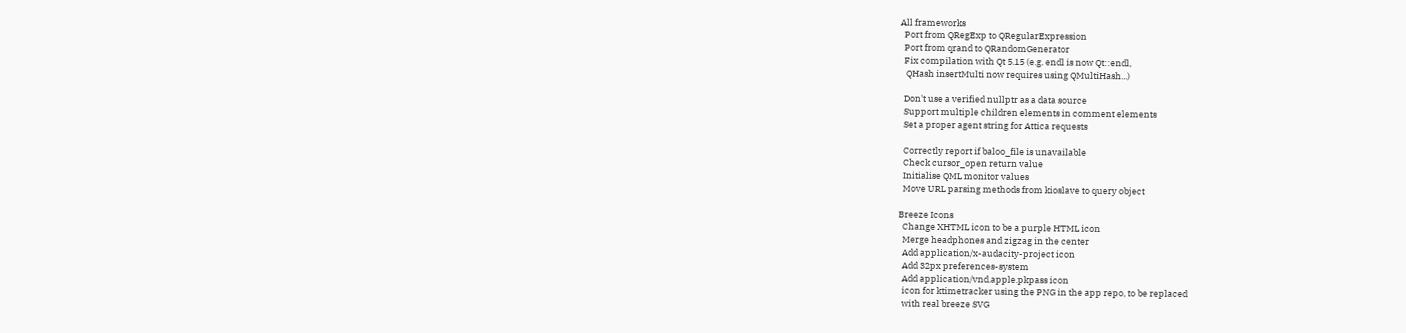All frameworks
  Port from QRegExp to QRegularExpression
  Port from qrand to QRandomGenerator
  Fix compilation with Qt 5.15 (e.g. endl is now Qt::endl,
   QHash insertMulti now requires using QMultiHash...)

  Don't use a verified nullptr as a data source
  Support multiple children elements in comment elements
  Set a proper agent string for Attica requests

  Correctly report if baloo_file is unavailable
  Check cursor_open return value
  Initialise QML monitor values
  Move URL parsing methods from kioslave to query object

Breeze Icons
  Change XHTML icon to be a purple HTML icon
  Merge headphones and zigzag in the center
  Add application/x-audacity-project icon
  Add 32px preferences-system
  Add application/vnd.apple.pkpass icon
  icon for ktimetracker using the PNG in the app repo, to be replaced
  with real breeze SVG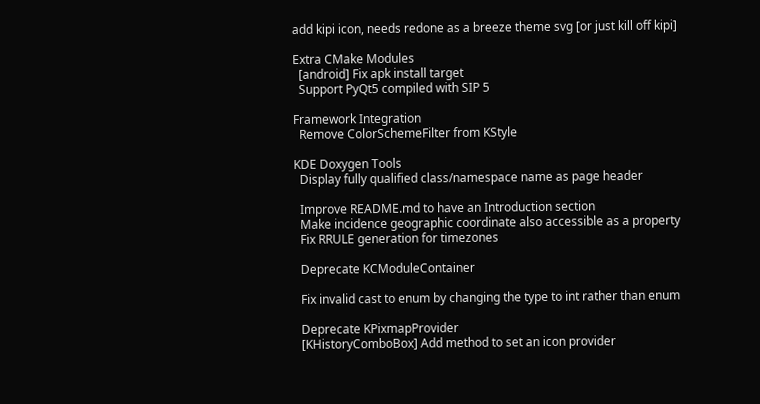add kipi icon, needs redone as a breeze theme svg [or just kill off kipi]

Extra CMake Modules
  [android] Fix apk install target
  Support PyQt5 compiled with SIP 5

Framework Integration
  Remove ColorSchemeFilter from KStyle

KDE Doxygen Tools
  Display fully qualified class/namespace name as page header

  Improve README.md to have an Introduction section
  Make incidence geographic coordinate also accessible as a property
  Fix RRULE generation for timezones

  Deprecate KCModuleContainer

  Fix invalid cast to enum by changing the type to int rather than enum

  Deprecate KPixmapProvider
  [KHistoryComboBox] Add method to set an icon provider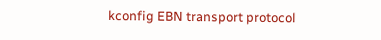kconfig EBN transport protocol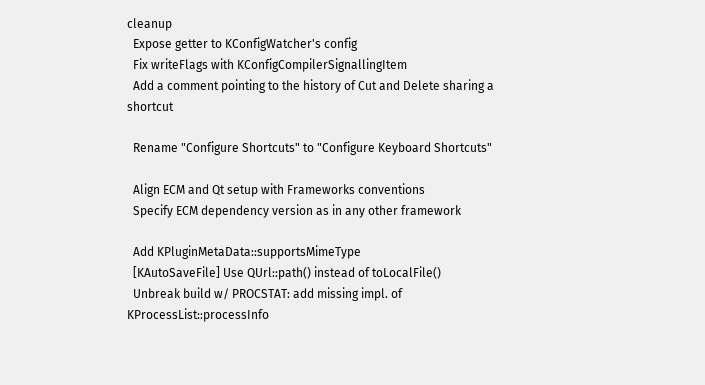cleanup
  Expose getter to KConfigWatcher's config
  Fix writeFlags with KConfigCompilerSignallingItem
  Add a comment pointing to the history of Cut and Delete sharing a shortcut

  Rename "Configure Shortcuts" to "Configure Keyboard Shortcuts"

  Align ECM and Qt setup with Frameworks conventions
  Specify ECM dependency version as in any other framework

  Add KPluginMetaData::supportsMimeType
  [KAutoSaveFile] Use QUrl::path() instead of toLocalFile()
  Unbreak build w/ PROCSTAT: add missing impl. of KProcessList::processInfo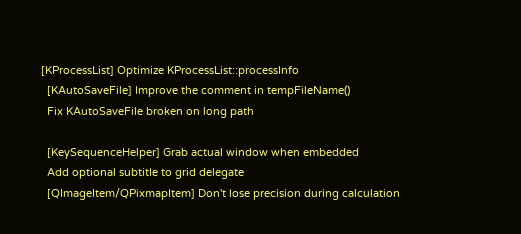[KProcessList] Optimize KProcessList::processInfo
  [KAutoSaveFile] Improve the comment in tempFileName()
  Fix KAutoSaveFile broken on long path

  [KeySequenceHelper] Grab actual window when embedded
  Add optional subtitle to grid delegate
  [QImageItem/QPixmapItem] Don't lose precision during calculation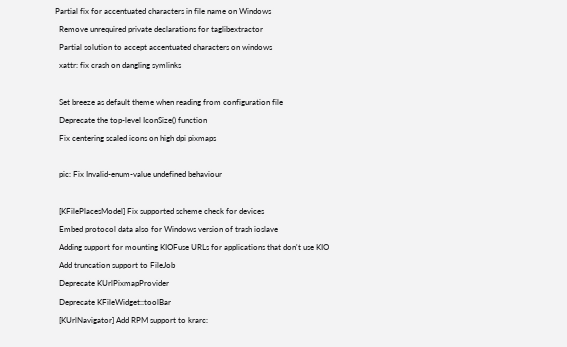Partial fix for accentuated characters in file name on Windows
  Remove unrequired private declarations for taglibextractor
  Partial solution to accept accentuated characters on windows
  xattr: fix crash on dangling symlinks

  Set breeze as default theme when reading from configuration file
  Deprecate the top-level IconSize() function
  Fix centering scaled icons on high dpi pixmaps

  pic: Fix Invalid-enum-value undefined behaviour

  [KFilePlacesModel] Fix supported scheme check for devices
  Embed protocol data also for Windows version of trash ioslave
  Adding support for mounting KIOFuse URLs for applications that don't use KIO
  Add truncation support to FileJob
  Deprecate KUrlPixmapProvider
  Deprecate KFileWidget::toolBar
  [KUrlNavigator] Add RPM support to krarc: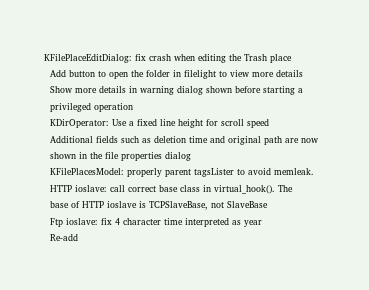KFilePlaceEditDialog: fix crash when editing the Trash place
  Add button to open the folder in filelight to view more details
  Show more details in warning dialog shown before starting a
  privileged operation
  KDirOperator: Use a fixed line height for scroll speed
  Additional fields such as deletion time and original path are now
  shown in the file properties dialog
  KFilePlacesModel: properly parent tagsLister to avoid memleak.
  HTTP ioslave: call correct base class in virtual_hook(). The
  base of HTTP ioslave is TCPSlaveBase, not SlaveBase
  Ftp ioslave: fix 4 character time interpreted as year
  Re-add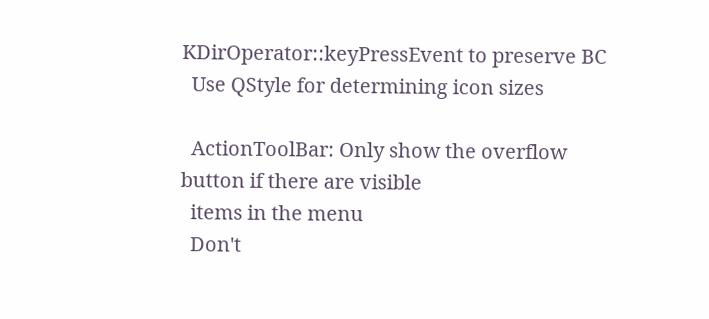KDirOperator::keyPressEvent to preserve BC
  Use QStyle for determining icon sizes

  ActionToolBar: Only show the overflow button if there are visible
  items in the menu
  Don't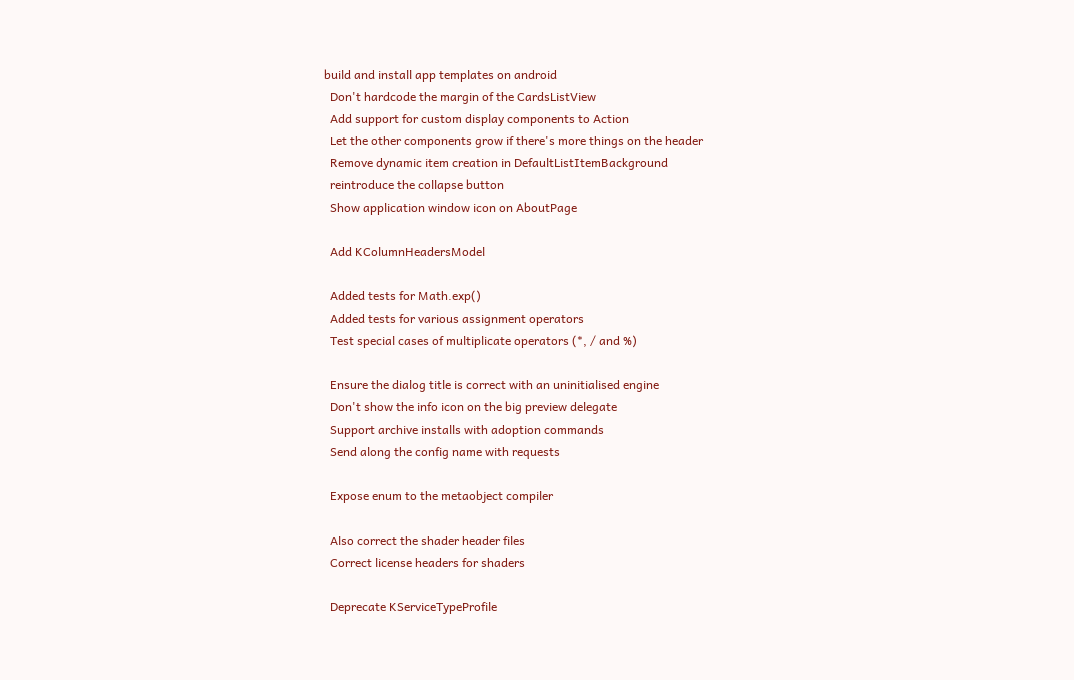build and install app templates on android
  Don't hardcode the margin of the CardsListView
  Add support for custom display components to Action
  Let the other components grow if there's more things on the header
  Remove dynamic item creation in DefaultListItemBackground
  reintroduce the collapse button
  Show application window icon on AboutPage

  Add KColumnHeadersModel

  Added tests for Math.exp()
  Added tests for various assignment operators
  Test special cases of multiplicate operators (*, / and %)

  Ensure the dialog title is correct with an uninitialised engine
  Don't show the info icon on the big preview delegate
  Support archive installs with adoption commands
  Send along the config name with requests

  Expose enum to the metaobject compiler

  Also correct the shader header files
  Correct license headers for shaders

  Deprecate KServiceTypeProfile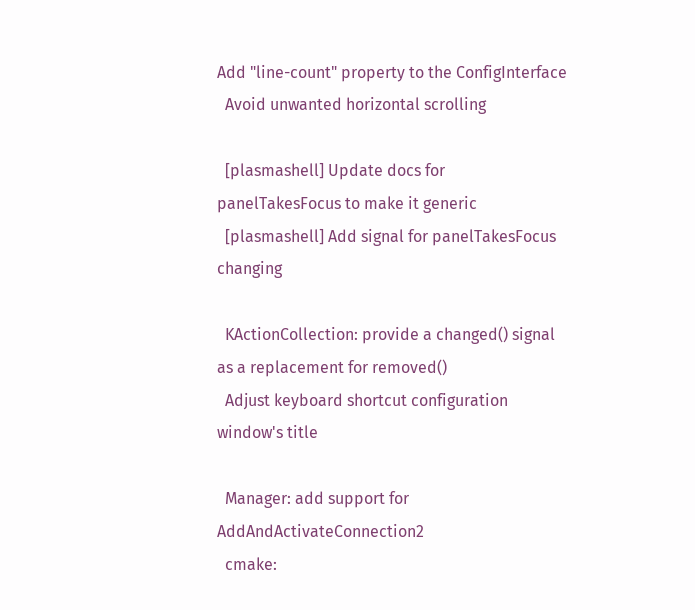Add "line-count" property to the ConfigInterface
  Avoid unwanted horizontal scrolling

  [plasmashell] Update docs for panelTakesFocus to make it generic
  [plasmashell] Add signal for panelTakesFocus changing

  KActionCollection: provide a changed() signal as a replacement for removed()
  Adjust keyboard shortcut configuration window's title

  Manager: add support for AddAndActivateConnection2
  cmake: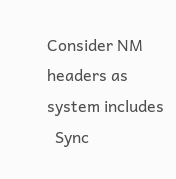Consider NM headers as system includes
  Sync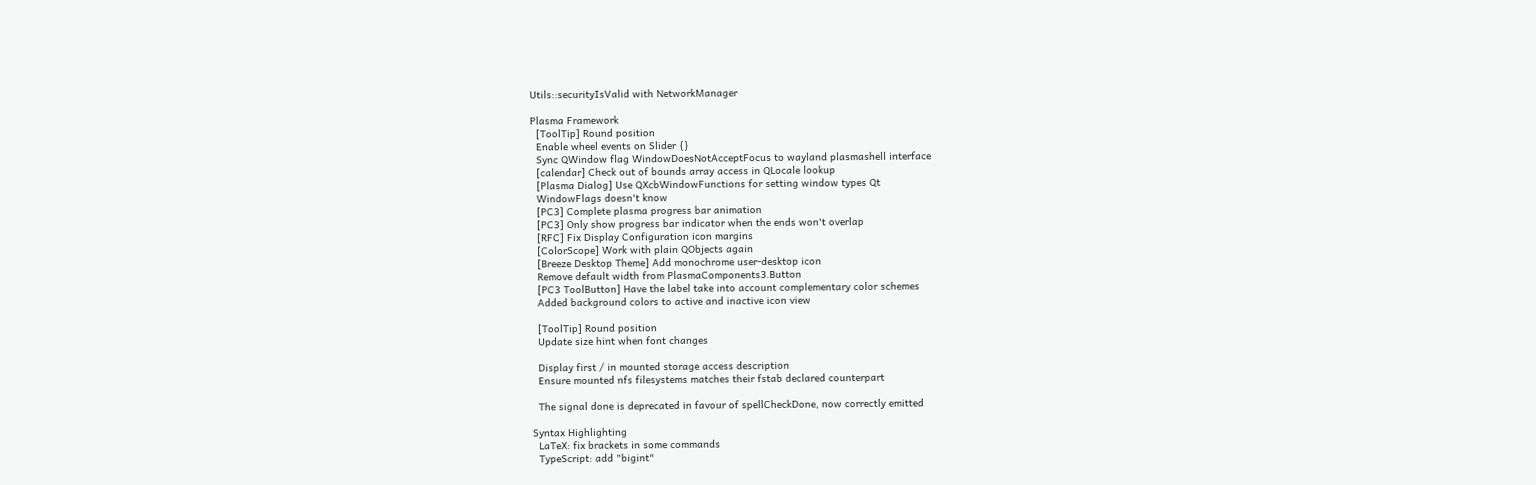Utils::securityIsValid with NetworkManager

Plasma Framework
  [ToolTip] Round position
  Enable wheel events on Slider {}
  Sync QWindow flag WindowDoesNotAcceptFocus to wayland plasmashell interface
  [calendar] Check out of bounds array access in QLocale lookup
  [Plasma Dialog] Use QXcbWindowFunctions for setting window types Qt
  WindowFlags doesn't know
  [PC3] Complete plasma progress bar animation
  [PC3] Only show progress bar indicator when the ends won't overlap
  [RFC] Fix Display Configuration icon margins
  [ColorScope] Work with plain QObjects again
  [Breeze Desktop Theme] Add monochrome user-desktop icon
  Remove default width from PlasmaComponents3.Button
  [PC3 ToolButton] Have the label take into account complementary color schemes
  Added background colors to active and inactive icon view

  [ToolTip] Round position
  Update size hint when font changes

  Display first / in mounted storage access description
  Ensure mounted nfs filesystems matches their fstab declared counterpart

  The signal done is deprecated in favour of spellCheckDone, now correctly emitted

Syntax Highlighting
  LaTeX: fix brackets in some commands
  TypeScript: add "bigint"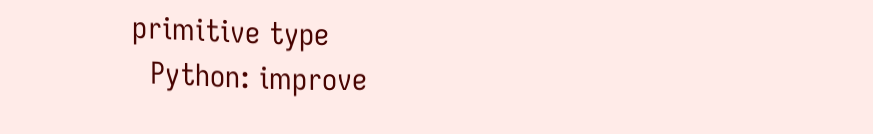primitive type
  Python: improve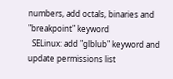numbers, add octals, binaries and "breakpoint" keyword
  SELinux: add "glblub" keyword and update permissions list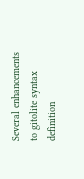Several enhancements to gitolite syntax definition